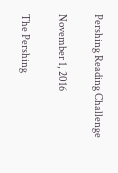Pershing Reading Challenge

November 1, 2016

The Pershing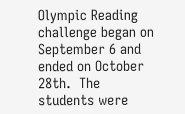Olympic Reading challenge began on September 6 and ended on October 28th.  The  students were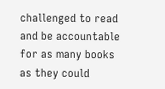challenged to read and be accountable for as many books as they could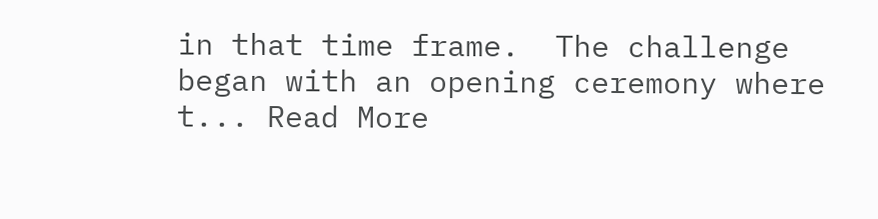in that time frame.  The challenge began with an opening ceremony where t... Read More